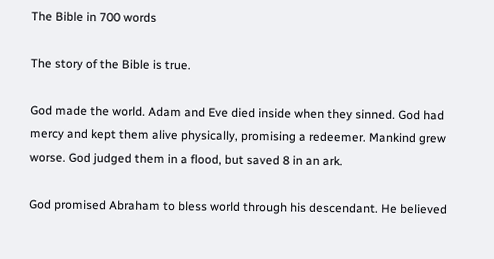The Bible in 700 words

The story of the Bible is true.

God made the world. Adam and Eve died inside when they sinned. God had mercy and kept them alive physically, promising a redeemer. Mankind grew worse. God judged them in a flood, but saved 8 in an ark.

God promised Abraham to bless world through his descendant. He believed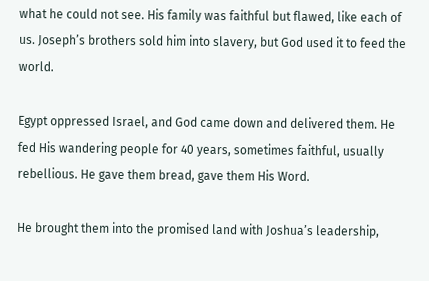what he could not see. His family was faithful but flawed, like each of us. Joseph’s brothers sold him into slavery, but God used it to feed the world.

Egypt oppressed Israel, and God came down and delivered them. He fed His wandering people for 40 years, sometimes faithful, usually rebellious. He gave them bread, gave them His Word.

He brought them into the promised land with Joshua’s leadership,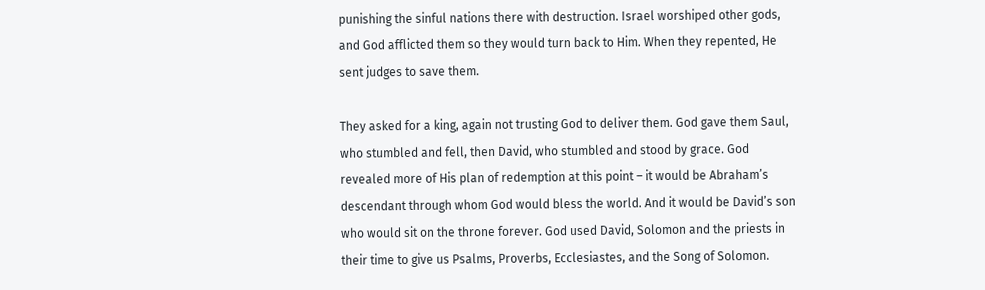punishing the sinful nations there with destruction. Israel worshiped other gods, and God afflicted them so they would turn back to Him. When they repented, He sent judges to save them.

They asked for a king, again not trusting God to deliver them. God gave them Saul, who stumbled and fell, then David, who stumbled and stood by grace. God revealed more of His plan of redemption at this point – it would be Abraham’s descendant through whom God would bless the world. And it would be David’s son who would sit on the throne forever. God used David, Solomon and the priests in their time to give us Psalms, Proverbs, Ecclesiastes, and the Song of Solomon.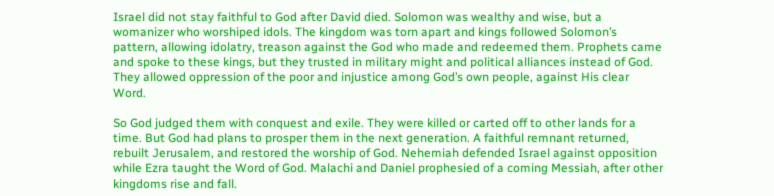Israel did not stay faithful to God after David died. Solomon was wealthy and wise, but a womanizer who worshiped idols. The kingdom was torn apart and kings followed Solomon’s pattern, allowing idolatry, treason against the God who made and redeemed them. Prophets came and spoke to these kings, but they trusted in military might and political alliances instead of God. They allowed oppression of the poor and injustice among God’s own people, against His clear Word.

So God judged them with conquest and exile. They were killed or carted off to other lands for a time. But God had plans to prosper them in the next generation. A faithful remnant returned, rebuilt Jerusalem, and restored the worship of God. Nehemiah defended Israel against opposition while Ezra taught the Word of God. Malachi and Daniel prophesied of a coming Messiah, after other kingdoms rise and fall.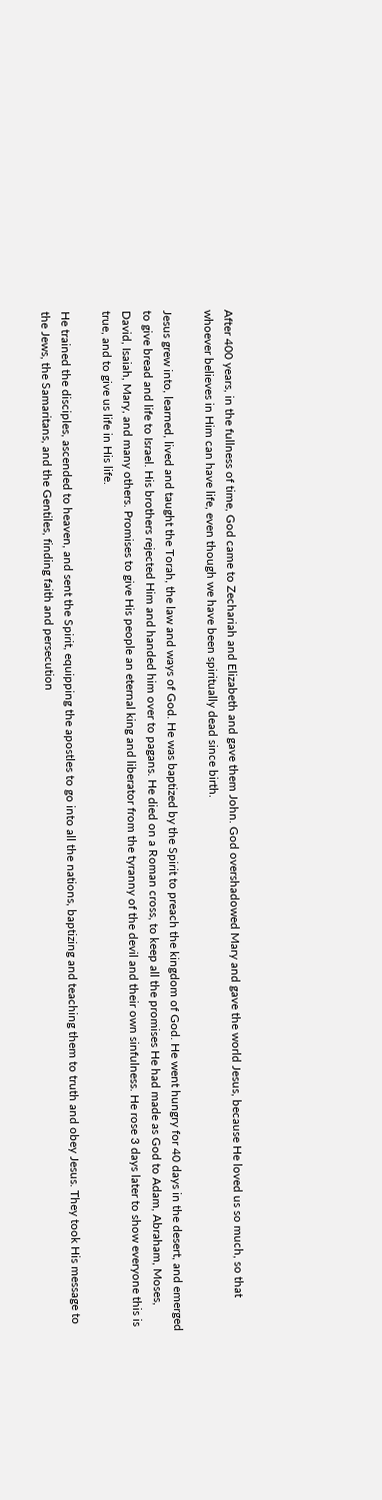After 400 years, in the fullness of time, God came to Zechariah and Elizabeth and gave them John. God overshadowed Mary and gave the world Jesus, because He loved us so much, so that whoever believes in Him can have life, even though we have been spiritually dead since birth.

Jesus grew into, learned, lived and taught the Torah, the law and ways of God. He was baptized by the Spirit to preach the kingdom of God. He went hungry for 40 days in the desert, and emerged to give bread and life to Israel. His brothers rejected Him and handed him over to pagans. He died on a Roman cross, to keep all the promises He had made as God to Adam, Abraham, Moses, David, Isaiah, Mary, and many others. Promises to give His people an eternal king and liberator from the tyranny of the devil and their own sinfulness. He rose 3 days later to show everyone this is true, and to give us life in His life.

He trained the disciples, ascended to heaven, and sent the Spirit, equipping the apostles to go into all the nations, baptizing and teaching them to truth and obey Jesus. They took His message to the Jews, the Samaritans, and the Gentiles, finding faith and persecution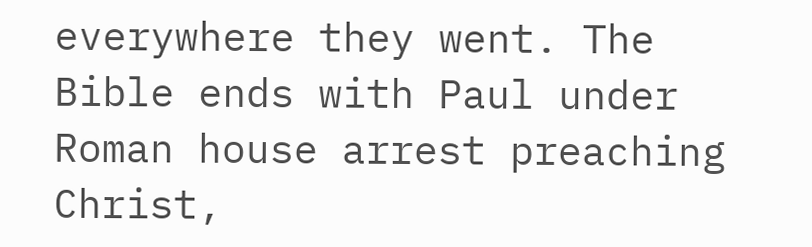everywhere they went. The Bible ends with Paul under Roman house arrest preaching Christ,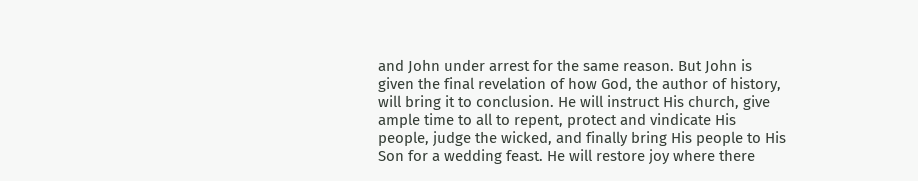and John under arrest for the same reason. But John is given the final revelation of how God, the author of history, will bring it to conclusion. He will instruct His church, give ample time to all to repent, protect and vindicate His people, judge the wicked, and finally bring His people to His Son for a wedding feast. He will restore joy where there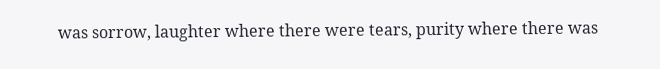was sorrow, laughter where there were tears, purity where there was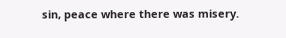sin, peace where there was misery.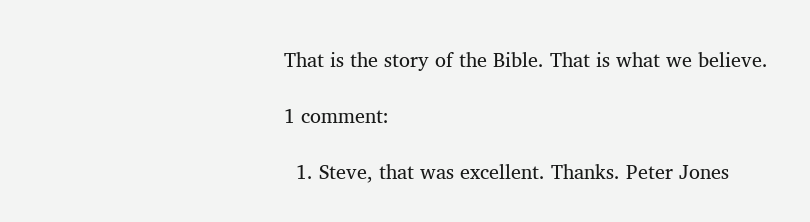That is the story of the Bible. That is what we believe.

1 comment:

  1. Steve, that was excellent. Thanks. Peter Jones